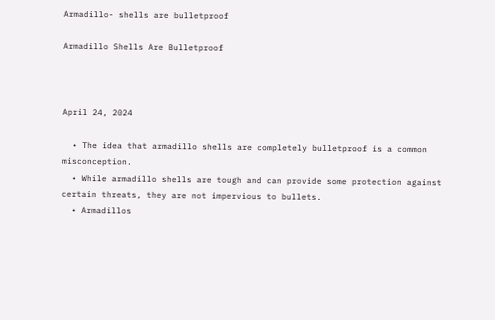Armadillo- shells are bulletproof

Armadillo Shells Are Bulletproof



April 24, 2024

  • The idea that armadillo shells are completely bulletproof is a common misconception.
  • While armadillo shells are tough and can provide some protection against certain threats, they are not impervious to bullets.
  • Armadillos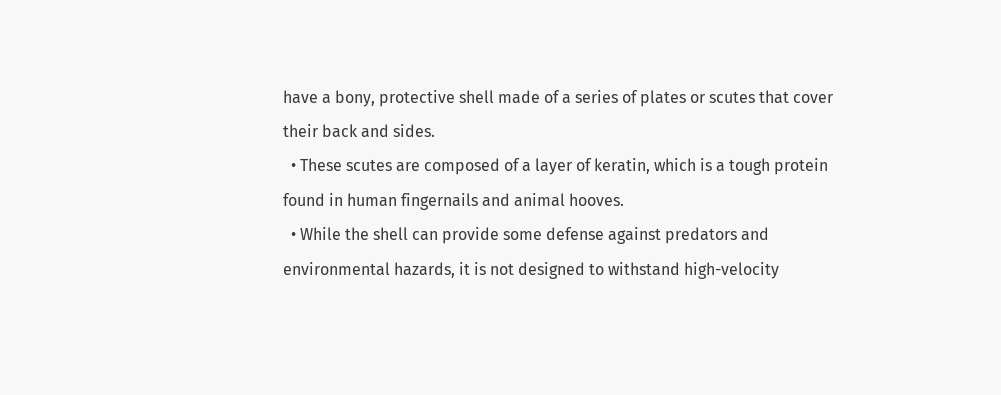have a bony, protective shell made of a series of plates or scutes that cover their back and sides.
  • These scutes are composed of a layer of keratin, which is a tough protein found in human fingernails and animal hooves.
  • While the shell can provide some defense against predators and environmental hazards, it is not designed to withstand high-velocity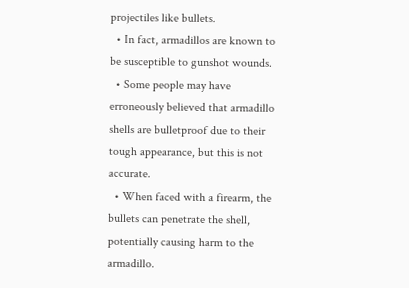projectiles like bullets.
  • In fact, armadillos are known to be susceptible to gunshot wounds.
  • Some people may have erroneously believed that armadillo shells are bulletproof due to their tough appearance, but this is not accurate.
  • When faced with a firearm, the bullets can penetrate the shell, potentially causing harm to the armadillo.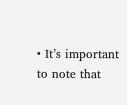• It’s important to note that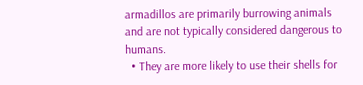armadillos are primarily burrowing animals and are not typically considered dangerous to humans.
  • They are more likely to use their shells for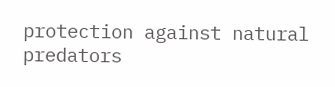protection against natural predators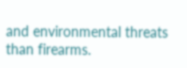and environmental threats than firearms.